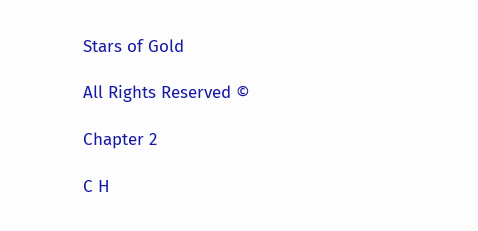Stars of Gold

All Rights Reserved ©

Chapter 2

C H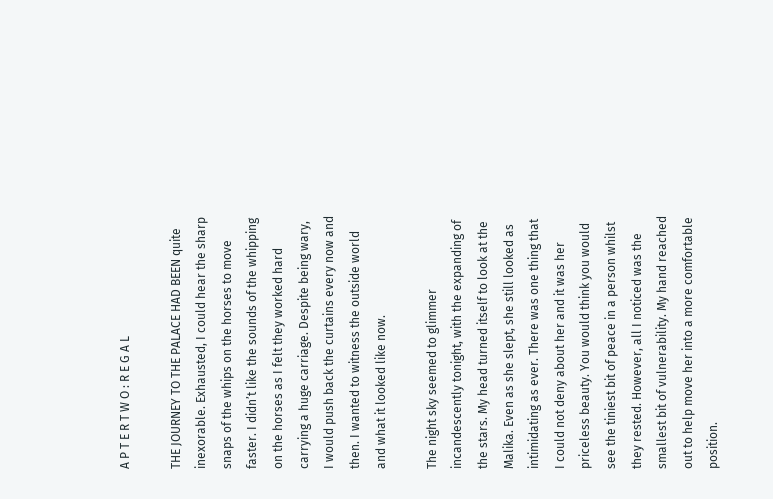A P T E R T W O : R E G A L

THE JOURNEY TO THE PALACE HAD BEEN quite inexorable. Exhausted, I could hear the sharp snaps of the whips on the horses to move faster. I didn’t like the sounds of the whipping on the horses as I felt they worked hard carrying a huge carriage. Despite being wary, I would push back the curtains every now and then. I wanted to witness the outside world and what it looked like now.

The night sky seemed to glimmer incandescently tonight, with the expanding of the stars. My head turned itself to look at the Malika. Even as she slept, she still looked as intimidating as ever. There was one thing that I could not deny about her and it was her priceless beauty. You would think you would see the tiniest bit of peace in a person whilst they rested. However, all I noticed was the smallest bit of vulnerability. My hand reached out to help move her into a more comfortable position.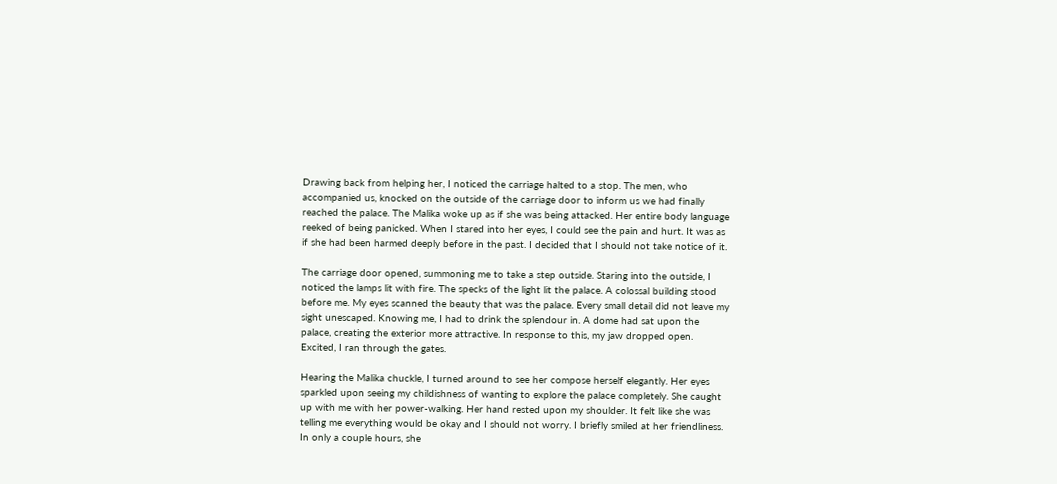Drawing back from helping her, I noticed the carriage halted to a stop. The men, who accompanied us, knocked on the outside of the carriage door to inform us we had finally reached the palace. The Malika woke up as if she was being attacked. Her entire body language reeked of being panicked. When I stared into her eyes, I could see the pain and hurt. It was as if she had been harmed deeply before in the past. I decided that I should not take notice of it.

The carriage door opened, summoning me to take a step outside. Staring into the outside, I noticed the lamps lit with fire. The specks of the light lit the palace. A colossal building stood before me. My eyes scanned the beauty that was the palace. Every small detail did not leave my sight unescaped. Knowing me, I had to drink the splendour in. A dome had sat upon the palace, creating the exterior more attractive. In response to this, my jaw dropped open. Excited, I ran through the gates.

Hearing the Malika chuckle, I turned around to see her compose herself elegantly. Her eyes sparkled upon seeing my childishness of wanting to explore the palace completely. She caught up with me with her power-walking. Her hand rested upon my shoulder. It felt like she was telling me everything would be okay and I should not worry. I briefly smiled at her friendliness. In only a couple hours, she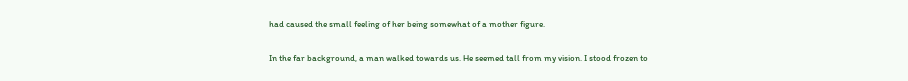had caused the small feeling of her being somewhat of a mother figure.

In the far background, a man walked towards us. He seemed tall from my vision. I stood frozen to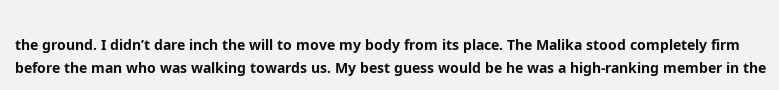the ground. I didn’t dare inch the will to move my body from its place. The Malika stood completely firm before the man who was walking towards us. My best guess would be he was a high-ranking member in the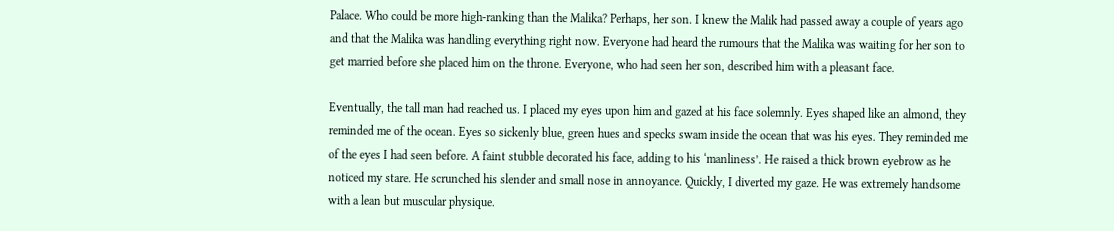Palace. Who could be more high-ranking than the Malika? Perhaps, her son. I knew the Malik had passed away a couple of years ago and that the Malika was handling everything right now. Everyone had heard the rumours that the Malika was waiting for her son to get married before she placed him on the throne. Everyone, who had seen her son, described him with a pleasant face.

Eventually, the tall man had reached us. I placed my eyes upon him and gazed at his face solemnly. Eyes shaped like an almond, they reminded me of the ocean. Eyes so sickenly blue, green hues and specks swam inside the ocean that was his eyes. They reminded me of the eyes I had seen before. A faint stubble decorated his face, adding to his ‘manliness’. He raised a thick brown eyebrow as he noticed my stare. He scrunched his slender and small nose in annoyance. Quickly, I diverted my gaze. He was extremely handsome with a lean but muscular physique.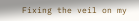Fixing the veil on my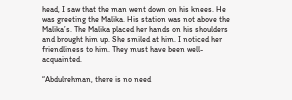head, I saw that the man went down on his knees. He was greeting the Malika. His station was not above the Malika’s. The Malika placed her hands on his shoulders and brought him up. She smiled at him. I noticed her friendliness to him. They must have been well-acquainted.

“Abdulrehman, there is no need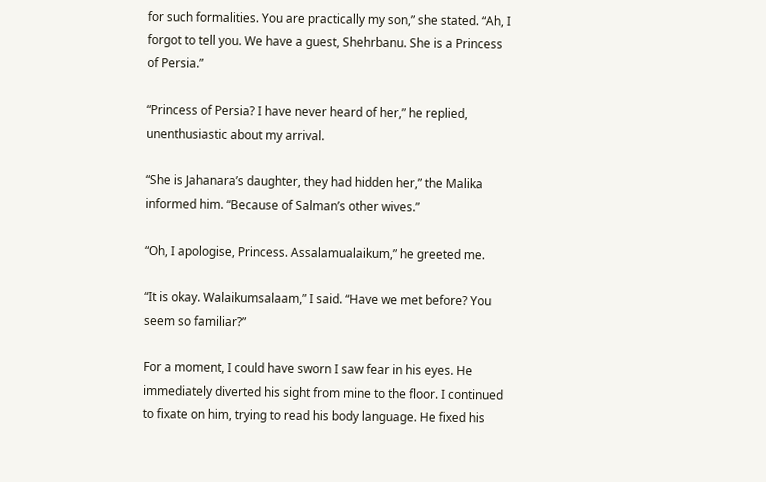for such formalities. You are practically my son,” she stated. “Ah, I forgot to tell you. We have a guest, Shehrbanu. She is a Princess of Persia.”

“Princess of Persia? I have never heard of her,” he replied, unenthusiastic about my arrival.

“She is Jahanara’s daughter, they had hidden her,” the Malika informed him. “Because of Salman’s other wives.”

“Oh, I apologise, Princess. Assalamualaikum,” he greeted me.

“It is okay. Walaikumsalaam,” I said. “Have we met before? You seem so familiar?”

For a moment, I could have sworn I saw fear in his eyes. He immediately diverted his sight from mine to the floor. I continued to fixate on him, trying to read his body language. He fixed his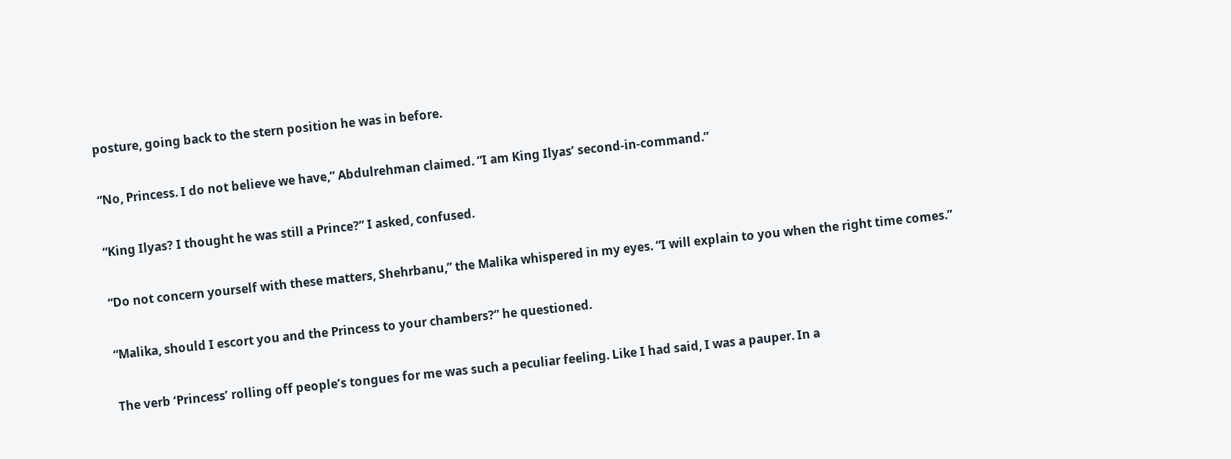posture, going back to the stern position he was in before.

“No, Princess. I do not believe we have,” Abdulrehman claimed. “I am King Ilyas’ second-in-command.”

“King Ilyas? I thought he was still a Prince?” I asked, confused.

“Do not concern yourself with these matters, Shehrbanu,” the Malika whispered in my eyes. “I will explain to you when the right time comes.”

“Malika, should I escort you and the Princess to your chambers?” he questioned.

The verb ‘Princess’ rolling off people’s tongues for me was such a peculiar feeling. Like I had said, I was a pauper. In a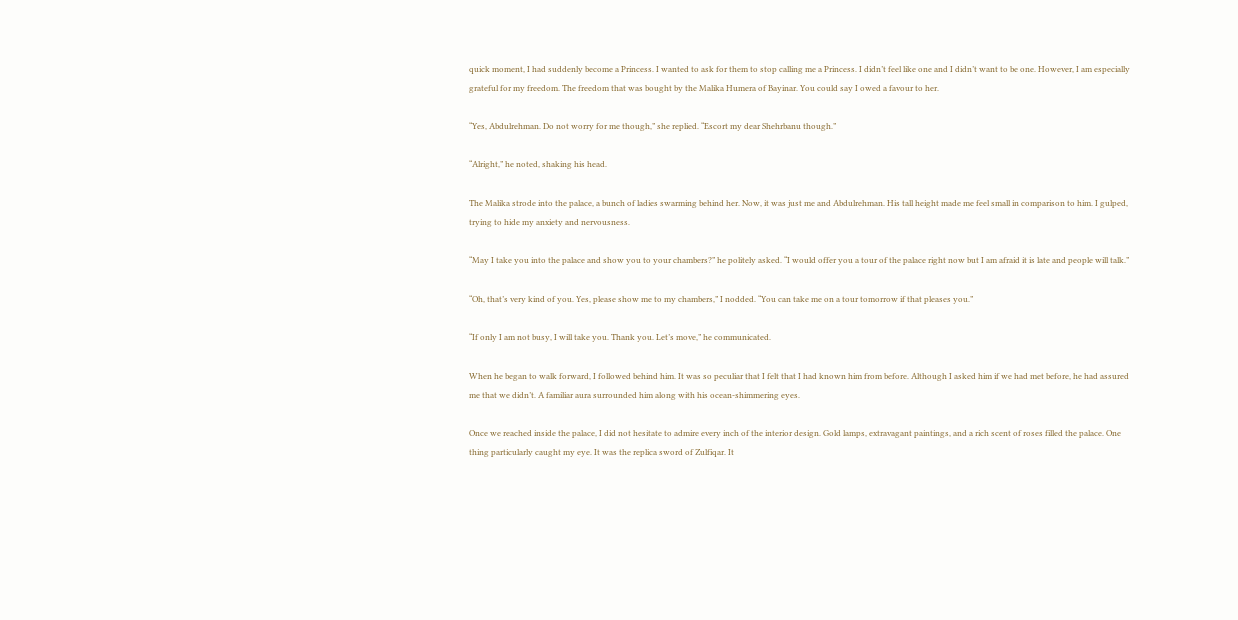quick moment, I had suddenly become a Princess. I wanted to ask for them to stop calling me a Princess. I didn’t feel like one and I didn’t want to be one. However, I am especially grateful for my freedom. The freedom that was bought by the Malika Humera of Bayinar. You could say I owed a favour to her.

“Yes, Abdulrehman. Do not worry for me though,” she replied. “Escort my dear Shehrbanu though.”

“Alright,” he noted, shaking his head.

The Malika strode into the palace, a bunch of ladies swarming behind her. Now, it was just me and Abdulrehman. His tall height made me feel small in comparison to him. I gulped, trying to hide my anxiety and nervousness.

“May I take you into the palace and show you to your chambers?” he politely asked. “I would offer you a tour of the palace right now but I am afraid it is late and people will talk.”

“Oh, that’s very kind of you. Yes, please show me to my chambers,” I nodded. “You can take me on a tour tomorrow if that pleases you.”

“If only I am not busy, I will take you. Thank you. Let’s move,” he communicated.

When he began to walk forward, I followed behind him. It was so peculiar that I felt that I had known him from before. Although I asked him if we had met before, he had assured me that we didn’t. A familiar aura surrounded him along with his ocean-shimmering eyes.

Once we reached inside the palace, I did not hesitate to admire every inch of the interior design. Gold lamps, extravagant paintings, and a rich scent of roses filled the palace. One thing particularly caught my eye. It was the replica sword of Zulfiqar. It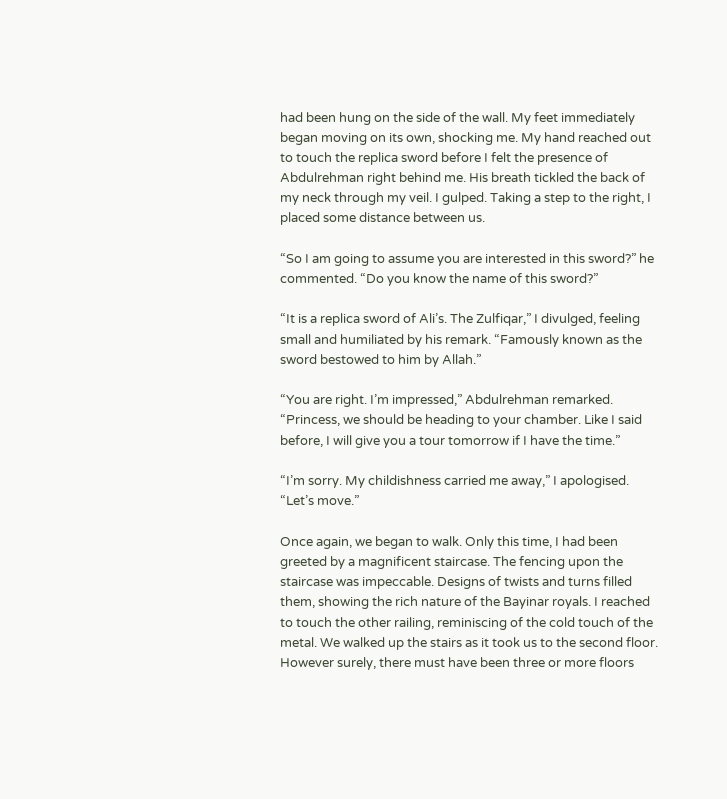had been hung on the side of the wall. My feet immediately began moving on its own, shocking me. My hand reached out to touch the replica sword before I felt the presence of Abdulrehman right behind me. His breath tickled the back of my neck through my veil. I gulped. Taking a step to the right, I placed some distance between us.

“So I am going to assume you are interested in this sword?” he commented. “Do you know the name of this sword?”

“It is a replica sword of Ali’s. The Zulfiqar,” I divulged, feeling small and humiliated by his remark. “Famously known as the sword bestowed to him by Allah.”

“You are right. I’m impressed,” Abdulrehman remarked. “Princess, we should be heading to your chamber. Like I said before, I will give you a tour tomorrow if I have the time.”

“I’m sorry. My childishness carried me away,” I apologised. “Let’s move.”

Once again, we began to walk. Only this time, I had been greeted by a magnificent staircase. The fencing upon the staircase was impeccable. Designs of twists and turns filled them, showing the rich nature of the Bayinar royals. I reached to touch the other railing, reminiscing of the cold touch of the metal. We walked up the stairs as it took us to the second floor. However surely, there must have been three or more floors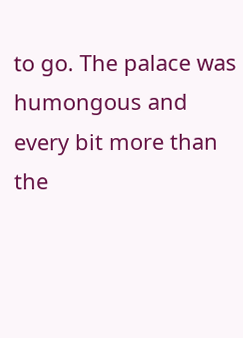to go. The palace was humongous and every bit more than the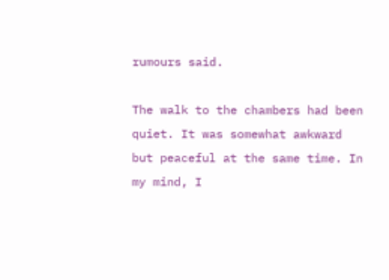rumours said.

The walk to the chambers had been quiet. It was somewhat awkward but peaceful at the same time. In my mind, I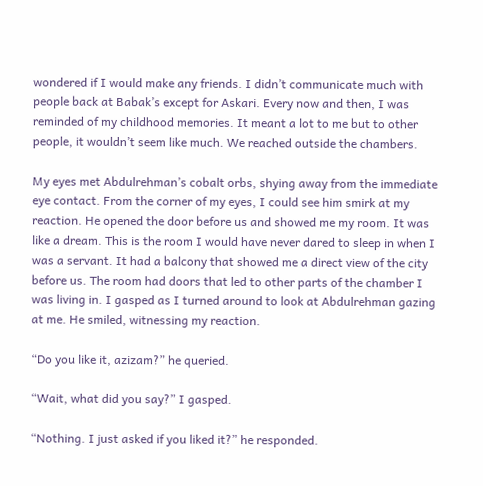wondered if I would make any friends. I didn’t communicate much with people back at Babak’s except for Askari. Every now and then, I was reminded of my childhood memories. It meant a lot to me but to other people, it wouldn’t seem like much. We reached outside the chambers.

My eyes met Abdulrehman’s cobalt orbs, shying away from the immediate eye contact. From the corner of my eyes, I could see him smirk at my reaction. He opened the door before us and showed me my room. It was like a dream. This is the room I would have never dared to sleep in when I was a servant. It had a balcony that showed me a direct view of the city before us. The room had doors that led to other parts of the chamber I was living in. I gasped as I turned around to look at Abdulrehman gazing at me. He smiled, witnessing my reaction.

“Do you like it, azizam?” he queried.

“Wait, what did you say?” I gasped.

“Nothing. I just asked if you liked it?” he responded.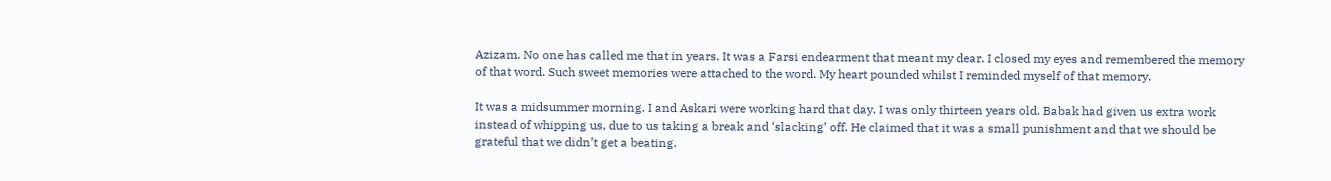Azizam. No one has called me that in years. It was a Farsi endearment that meant my dear. I closed my eyes and remembered the memory of that word. Such sweet memories were attached to the word. My heart pounded whilst I reminded myself of that memory.

It was a midsummer morning. I and Askari were working hard that day. I was only thirteen years old. Babak had given us extra work instead of whipping us, due to us taking a break and ‘slacking’ off. He claimed that it was a small punishment and that we should be grateful that we didn’t get a beating.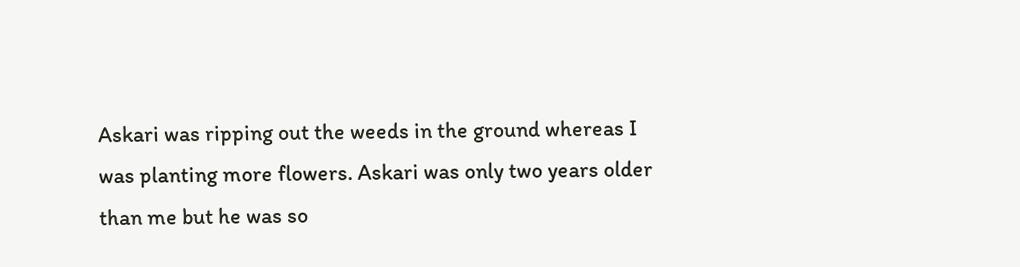Askari was ripping out the weeds in the ground whereas I was planting more flowers. Askari was only two years older than me but he was so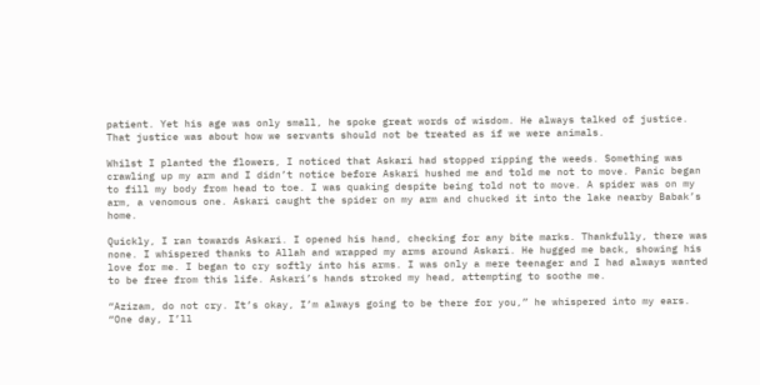patient. Yet his age was only small, he spoke great words of wisdom. He always talked of justice. That justice was about how we servants should not be treated as if we were animals.

Whilst I planted the flowers, I noticed that Askari had stopped ripping the weeds. Something was crawling up my arm and I didn’t notice before Askari hushed me and told me not to move. Panic began to fill my body from head to toe. I was quaking despite being told not to move. A spider was on my arm, a venomous one. Askari caught the spider on my arm and chucked it into the lake nearby Babak’s home.

Quickly, I ran towards Askari. I opened his hand, checking for any bite marks. Thankfully, there was none. I whispered thanks to Allah and wrapped my arms around Askari. He hugged me back, showing his love for me. I began to cry softly into his arms. I was only a mere teenager and I had always wanted to be free from this life. Askari’s hands stroked my head, attempting to soothe me.

“Azizam, do not cry. It’s okay, I’m always going to be there for you,” he whispered into my ears. “One day, I’ll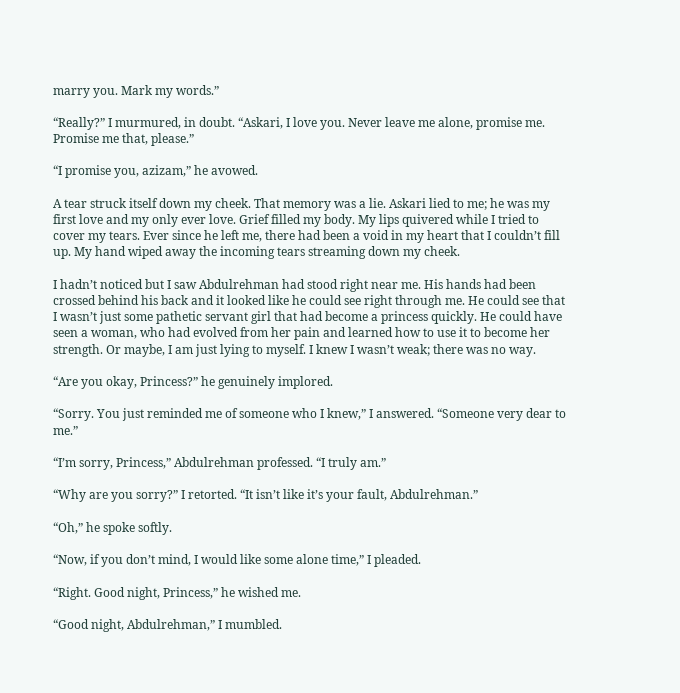marry you. Mark my words.”

“Really?” I murmured, in doubt. “Askari, I love you. Never leave me alone, promise me. Promise me that, please.”

“I promise you, azizam,” he avowed.

A tear struck itself down my cheek. That memory was a lie. Askari lied to me; he was my first love and my only ever love. Grief filled my body. My lips quivered while I tried to cover my tears. Ever since he left me, there had been a void in my heart that I couldn’t fill up. My hand wiped away the incoming tears streaming down my cheek.

I hadn’t noticed but I saw Abdulrehman had stood right near me. His hands had been crossed behind his back and it looked like he could see right through me. He could see that I wasn’t just some pathetic servant girl that had become a princess quickly. He could have seen a woman, who had evolved from her pain and learned how to use it to become her strength. Or maybe, I am just lying to myself. I knew I wasn’t weak; there was no way.

“Are you okay, Princess?” he genuinely implored.

“Sorry. You just reminded me of someone who I knew,” I answered. “Someone very dear to me.”

“I’m sorry, Princess,” Abdulrehman professed. “I truly am.”

“Why are you sorry?” I retorted. “It isn’t like it’s your fault, Abdulrehman.”

“Oh,” he spoke softly.

“Now, if you don’t mind, I would like some alone time,” I pleaded.

“Right. Good night, Princess,” he wished me.

“Good night, Abdulrehman,” I mumbled.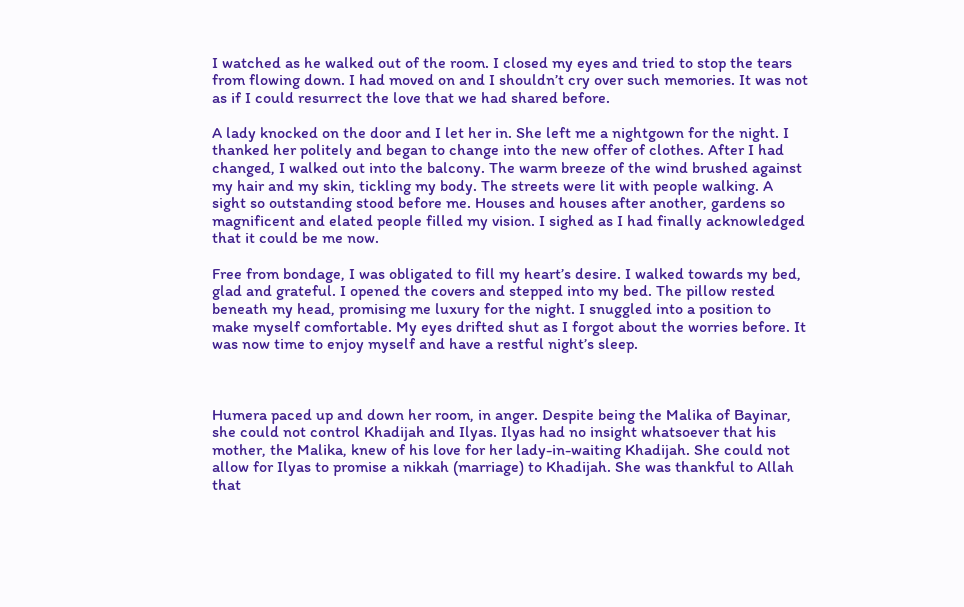I watched as he walked out of the room. I closed my eyes and tried to stop the tears from flowing down. I had moved on and I shouldn’t cry over such memories. It was not as if I could resurrect the love that we had shared before.

A lady knocked on the door and I let her in. She left me a nightgown for the night. I thanked her politely and began to change into the new offer of clothes. After I had changed, I walked out into the balcony. The warm breeze of the wind brushed against my hair and my skin, tickling my body. The streets were lit with people walking. A sight so outstanding stood before me. Houses and houses after another, gardens so magnificent and elated people filled my vision. I sighed as I had finally acknowledged that it could be me now.

Free from bondage, I was obligated to fill my heart’s desire. I walked towards my bed, glad and grateful. I opened the covers and stepped into my bed. The pillow rested beneath my head, promising me luxury for the night. I snuggled into a position to make myself comfortable. My eyes drifted shut as I forgot about the worries before. It was now time to enjoy myself and have a restful night’s sleep.



Humera paced up and down her room, in anger. Despite being the Malika of Bayinar, she could not control Khadijah and Ilyas. Ilyas had no insight whatsoever that his mother, the Malika, knew of his love for her lady-in-waiting Khadijah. She could not allow for Ilyas to promise a nikkah (marriage) to Khadijah. She was thankful to Allah that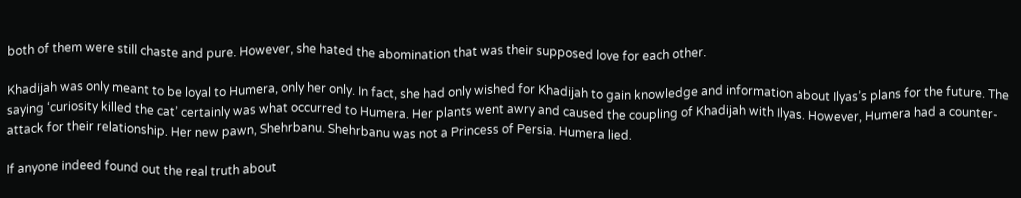both of them were still chaste and pure. However, she hated the abomination that was their supposed love for each other.

Khadijah was only meant to be loyal to Humera, only her only. In fact, she had only wished for Khadijah to gain knowledge and information about Ilyas’s plans for the future. The saying ‘curiosity killed the cat’ certainly was what occurred to Humera. Her plants went awry and caused the coupling of Khadijah with Ilyas. However, Humera had a counter-attack for their relationship. Her new pawn, Shehrbanu. Shehrbanu was not a Princess of Persia. Humera lied.

If anyone indeed found out the real truth about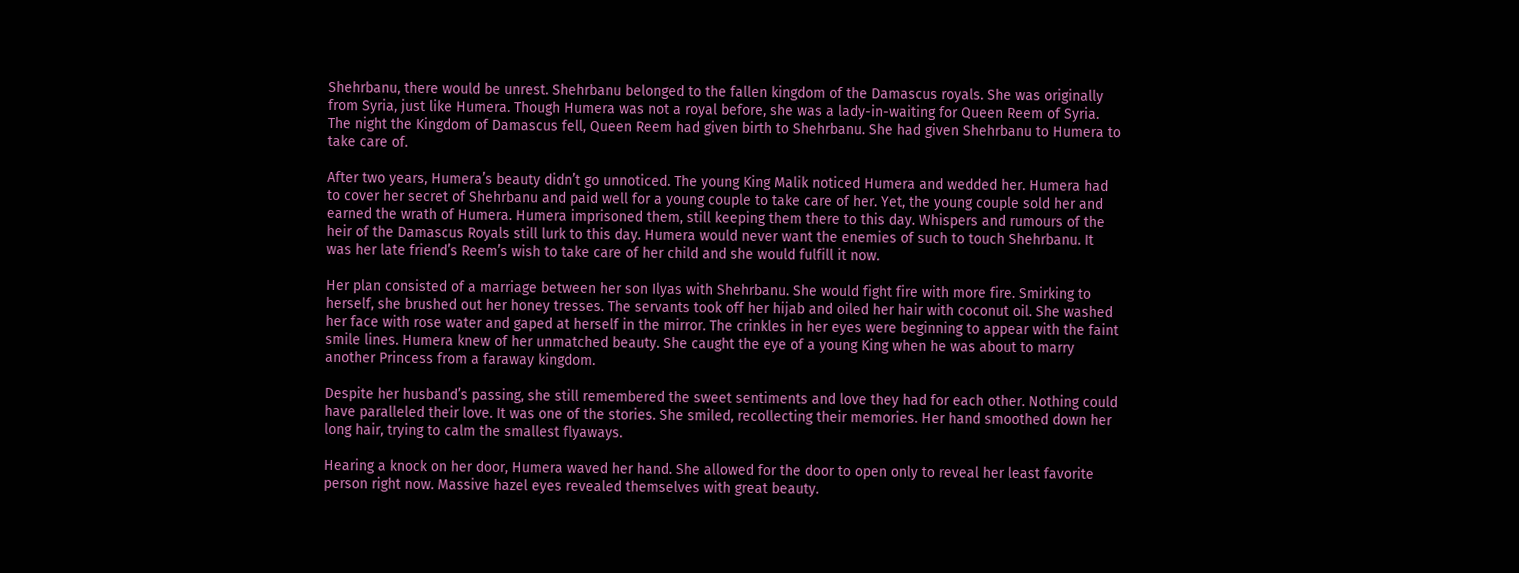Shehrbanu, there would be unrest. Shehrbanu belonged to the fallen kingdom of the Damascus royals. She was originally from Syria, just like Humera. Though Humera was not a royal before, she was a lady-in-waiting for Queen Reem of Syria. The night the Kingdom of Damascus fell, Queen Reem had given birth to Shehrbanu. She had given Shehrbanu to Humera to take care of.

After two years, Humera’s beauty didn’t go unnoticed. The young King Malik noticed Humera and wedded her. Humera had to cover her secret of Shehrbanu and paid well for a young couple to take care of her. Yet, the young couple sold her and earned the wrath of Humera. Humera imprisoned them, still keeping them there to this day. Whispers and rumours of the heir of the Damascus Royals still lurk to this day. Humera would never want the enemies of such to touch Shehrbanu. It was her late friend’s Reem’s wish to take care of her child and she would fulfill it now.

Her plan consisted of a marriage between her son Ilyas with Shehrbanu. She would fight fire with more fire. Smirking to herself, she brushed out her honey tresses. The servants took off her hijab and oiled her hair with coconut oil. She washed her face with rose water and gaped at herself in the mirror. The crinkles in her eyes were beginning to appear with the faint smile lines. Humera knew of her unmatched beauty. She caught the eye of a young King when he was about to marry another Princess from a faraway kingdom.

Despite her husband’s passing, she still remembered the sweet sentiments and love they had for each other. Nothing could have paralleled their love. It was one of the stories. She smiled, recollecting their memories. Her hand smoothed down her long hair, trying to calm the smallest flyaways.

Hearing a knock on her door, Humera waved her hand. She allowed for the door to open only to reveal her least favorite person right now. Massive hazel eyes revealed themselves with great beauty.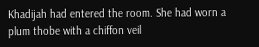Khadijah had entered the room. She had worn a plum thobe with a chiffon veil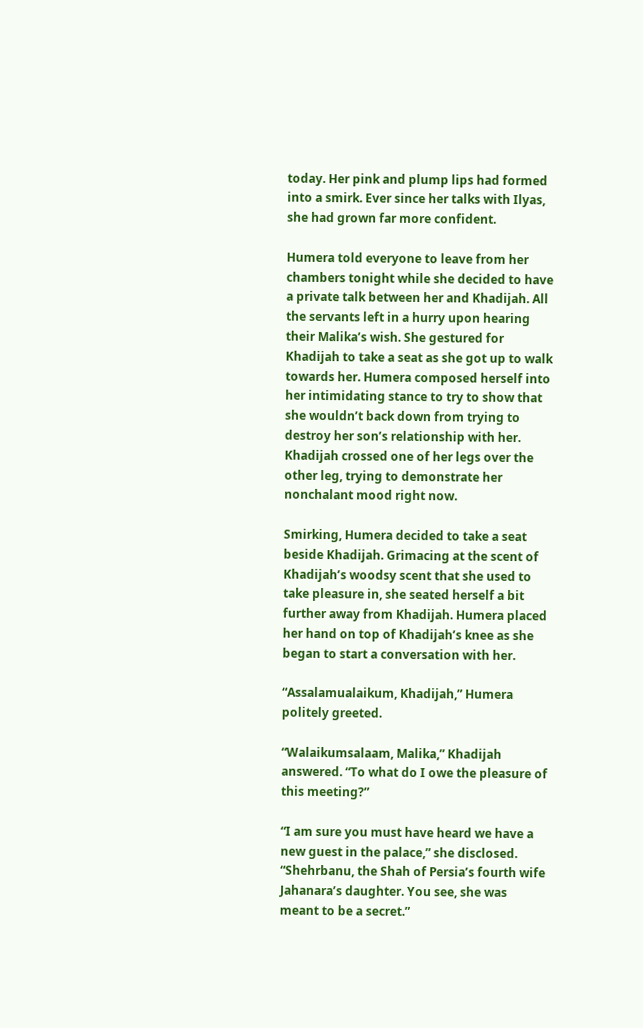today. Her pink and plump lips had formed into a smirk. Ever since her talks with Ilyas, she had grown far more confident.

Humera told everyone to leave from her chambers tonight while she decided to have a private talk between her and Khadijah. All the servants left in a hurry upon hearing their Malika’s wish. She gestured for Khadijah to take a seat as she got up to walk towards her. Humera composed herself into her intimidating stance to try to show that she wouldn’t back down from trying to destroy her son’s relationship with her. Khadijah crossed one of her legs over the other leg, trying to demonstrate her nonchalant mood right now.

Smirking, Humera decided to take a seat beside Khadijah. Grimacing at the scent of Khadijah’s woodsy scent that she used to take pleasure in, she seated herself a bit further away from Khadijah. Humera placed her hand on top of Khadijah’s knee as she began to start a conversation with her.

“Assalamualaikum, Khadijah,” Humera politely greeted.

“Walaikumsalaam, Malika,” Khadijah answered. “To what do I owe the pleasure of this meeting?”

“I am sure you must have heard we have a new guest in the palace,” she disclosed. “Shehrbanu, the Shah of Persia’s fourth wife Jahanara’s daughter. You see, she was meant to be a secret.”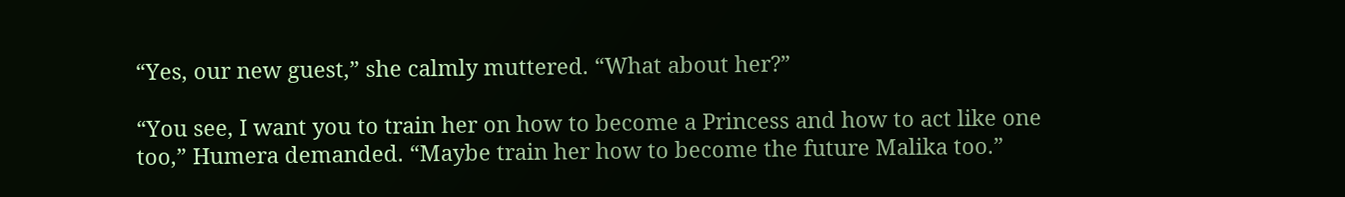“Yes, our new guest,” she calmly muttered. “What about her?”

“You see, I want you to train her on how to become a Princess and how to act like one too,” Humera demanded. “Maybe train her how to become the future Malika too.”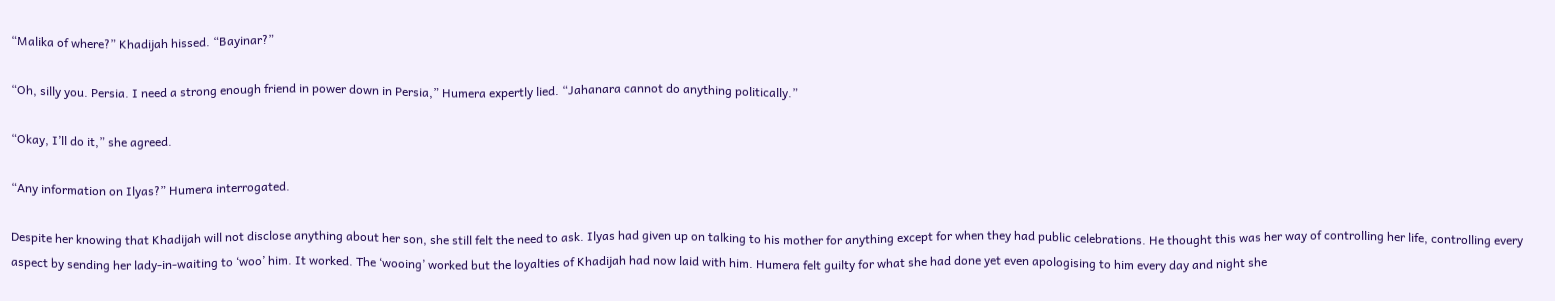“Malika of where?” Khadijah hissed. “Bayinar?”

“Oh, silly you. Persia. I need a strong enough friend in power down in Persia,” Humera expertly lied. “Jahanara cannot do anything politically.”

“Okay, I’ll do it,” she agreed.

“Any information on Ilyas?” Humera interrogated.

Despite her knowing that Khadijah will not disclose anything about her son, she still felt the need to ask. Ilyas had given up on talking to his mother for anything except for when they had public celebrations. He thought this was her way of controlling her life, controlling every aspect by sending her lady-in-waiting to ‘woo’ him. It worked. The ‘wooing’ worked but the loyalties of Khadijah had now laid with him. Humera felt guilty for what she had done yet even apologising to him every day and night she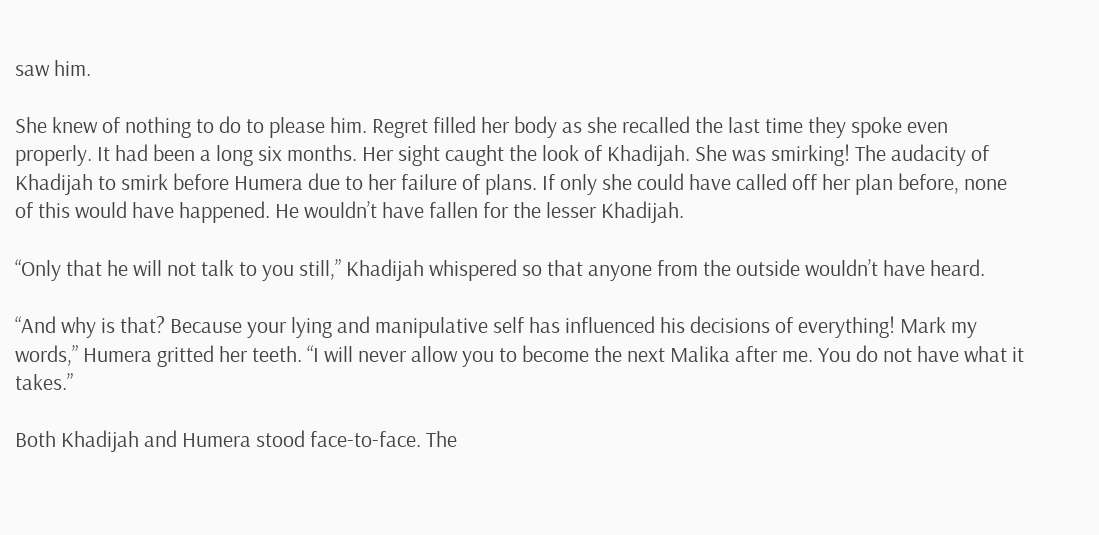saw him.

She knew of nothing to do to please him. Regret filled her body as she recalled the last time they spoke even properly. It had been a long six months. Her sight caught the look of Khadijah. She was smirking! The audacity of Khadijah to smirk before Humera due to her failure of plans. If only she could have called off her plan before, none of this would have happened. He wouldn’t have fallen for the lesser Khadijah.

“Only that he will not talk to you still,” Khadijah whispered so that anyone from the outside wouldn’t have heard.

“And why is that? Because your lying and manipulative self has influenced his decisions of everything! Mark my words,” Humera gritted her teeth. “I will never allow you to become the next Malika after me. You do not have what it takes.”

Both Khadijah and Humera stood face-to-face. The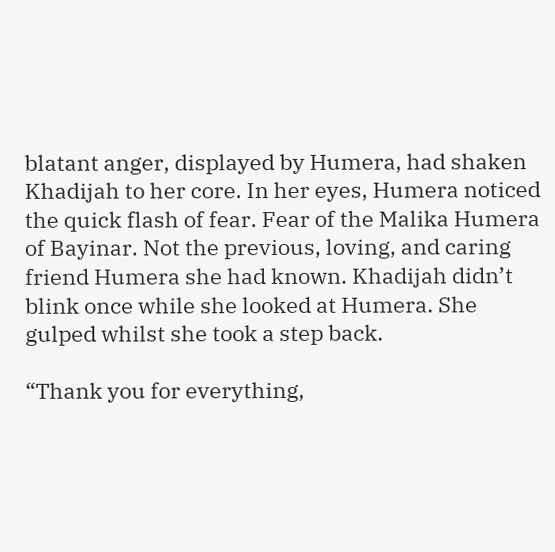blatant anger, displayed by Humera, had shaken Khadijah to her core. In her eyes, Humera noticed the quick flash of fear. Fear of the Malika Humera of Bayinar. Not the previous, loving, and caring friend Humera she had known. Khadijah didn’t blink once while she looked at Humera. She gulped whilst she took a step back.

“Thank you for everything,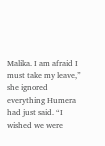Malika. I am afraid I must take my leave,” she ignored everything Humera had just said. “I wished we were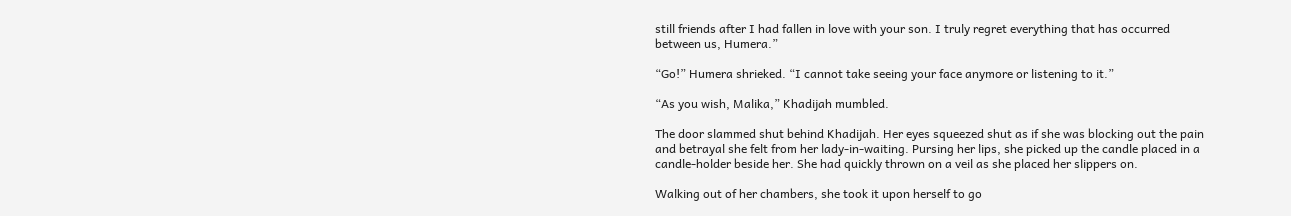still friends after I had fallen in love with your son. I truly regret everything that has occurred between us, Humera.”

“Go!” Humera shrieked. “I cannot take seeing your face anymore or listening to it.”

“As you wish, Malika,” Khadijah mumbled.

The door slammed shut behind Khadijah. Her eyes squeezed shut as if she was blocking out the pain and betrayal she felt from her lady-in-waiting. Pursing her lips, she picked up the candle placed in a candle-holder beside her. She had quickly thrown on a veil as she placed her slippers on.

Walking out of her chambers, she took it upon herself to go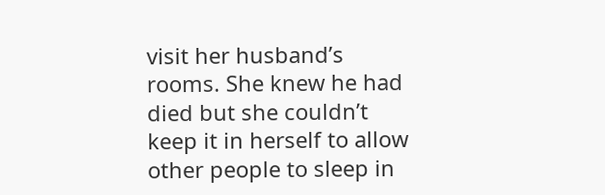visit her husband’s rooms. She knew he had died but she couldn’t keep it in herself to allow other people to sleep in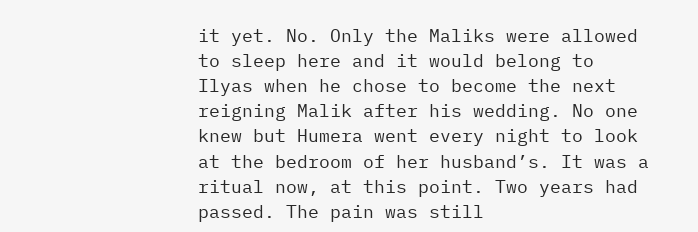it yet. No. Only the Maliks were allowed to sleep here and it would belong to Ilyas when he chose to become the next reigning Malik after his wedding. No one knew but Humera went every night to look at the bedroom of her husband’s. It was a ritual now, at this point. Two years had passed. The pain was still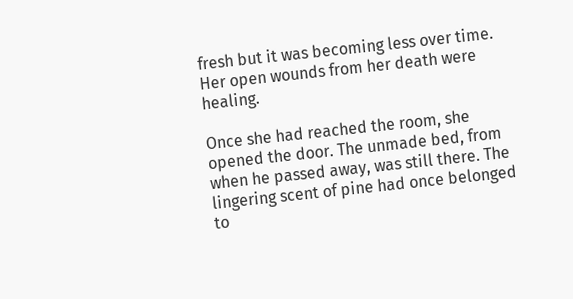fresh but it was becoming less over time. Her open wounds from her death were healing.

Once she had reached the room, she opened the door. The unmade bed, from when he passed away, was still there. The lingering scent of pine had once belonged to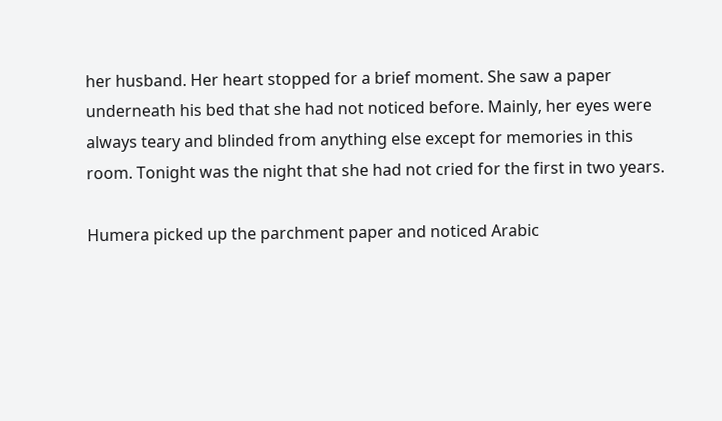her husband. Her heart stopped for a brief moment. She saw a paper underneath his bed that she had not noticed before. Mainly, her eyes were always teary and blinded from anything else except for memories in this room. Tonight was the night that she had not cried for the first in two years.

Humera picked up the parchment paper and noticed Arabic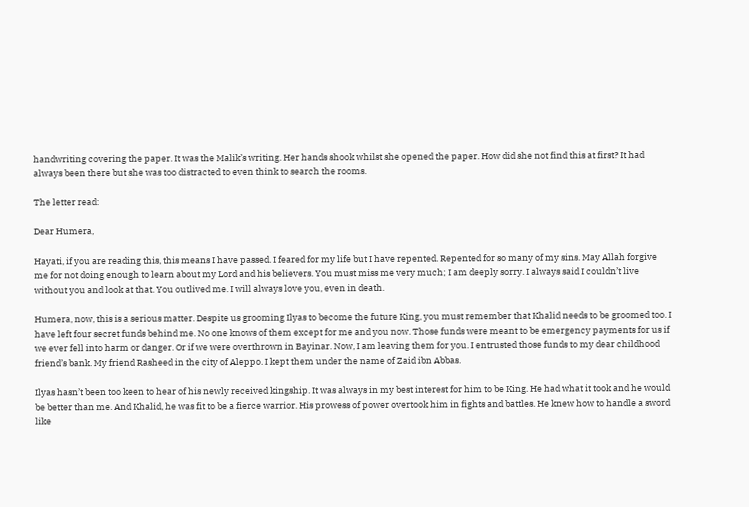handwriting covering the paper. It was the Malik’s writing. Her hands shook whilst she opened the paper. How did she not find this at first? It had always been there but she was too distracted to even think to search the rooms.

The letter read:

Dear Humera,

Hayati, if you are reading this, this means I have passed. I feared for my life but I have repented. Repented for so many of my sins. May Allah forgive me for not doing enough to learn about my Lord and his believers. You must miss me very much; I am deeply sorry. I always said I couldn’t live without you and look at that. You outlived me. I will always love you, even in death.

Humera, now, this is a serious matter. Despite us grooming Ilyas to become the future King, you must remember that Khalid needs to be groomed too. I have left four secret funds behind me. No one knows of them except for me and you now. Those funds were meant to be emergency payments for us if we ever fell into harm or danger. Or if we were overthrown in Bayinar. Now, I am leaving them for you. I entrusted those funds to my dear childhood friend’s bank. My friend Rasheed in the city of Aleppo. I kept them under the name of Zaid ibn Abbas.

Ilyas hasn’t been too keen to hear of his newly received kingship. It was always in my best interest for him to be King. He had what it took and he would be better than me. And Khalid, he was fit to be a fierce warrior. His prowess of power overtook him in fights and battles. He knew how to handle a sword like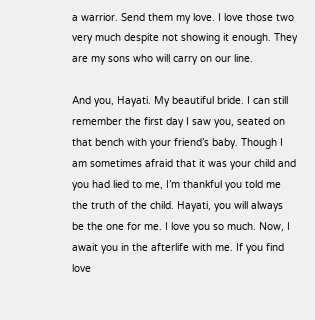a warrior. Send them my love. I love those two very much despite not showing it enough. They are my sons who will carry on our line.

And you, Hayati. My beautiful bride. I can still remember the first day I saw you, seated on that bench with your friend’s baby. Though I am sometimes afraid that it was your child and you had lied to me, I’m thankful you told me the truth of the child. Hayati, you will always be the one for me. I love you so much. Now, I await you in the afterlife with me. If you find love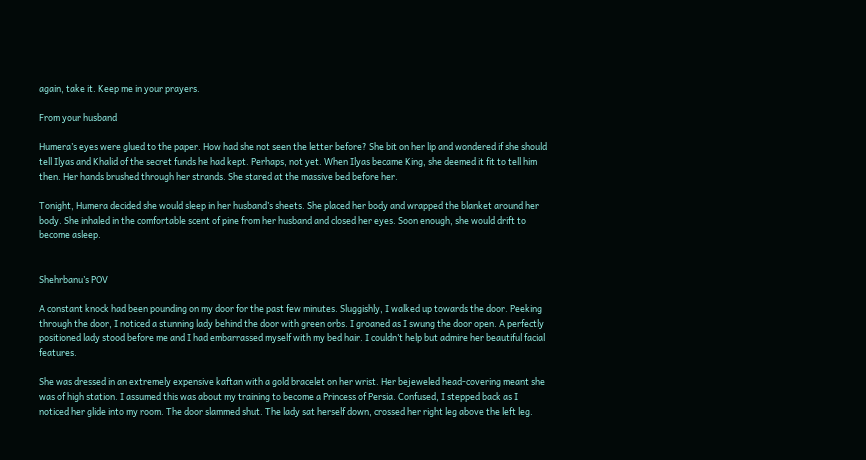again, take it. Keep me in your prayers.

From your husband

Humera’s eyes were glued to the paper. How had she not seen the letter before? She bit on her lip and wondered if she should tell Ilyas and Khalid of the secret funds he had kept. Perhaps, not yet. When Ilyas became King, she deemed it fit to tell him then. Her hands brushed through her strands. She stared at the massive bed before her.

Tonight, Humera decided she would sleep in her husband’s sheets. She placed her body and wrapped the blanket around her body. She inhaled in the comfortable scent of pine from her husband and closed her eyes. Soon enough, she would drift to become asleep.


Shehrbanu’s POV

A constant knock had been pounding on my door for the past few minutes. Sluggishly, I walked up towards the door. Peeking through the door, I noticed a stunning lady behind the door with green orbs. I groaned as I swung the door open. A perfectly positioned lady stood before me and I had embarrassed myself with my bed hair. I couldn’t help but admire her beautiful facial features.

She was dressed in an extremely expensive kaftan with a gold bracelet on her wrist. Her bejeweled head-covering meant she was of high station. I assumed this was about my training to become a Princess of Persia. Confused, I stepped back as I noticed her glide into my room. The door slammed shut. The lady sat herself down, crossed her right leg above the left leg.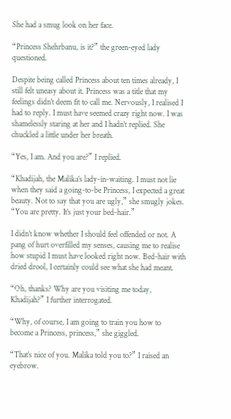She had a smug look on her face.

“Princess Shehrbanu, is it?” the green-eyed lady questioned.

Despite being called Princess about ten times already, I still felt uneasy about it. Princess was a title that my feelings didn’t deem fit to call me. Nervously, I realised I had to reply. I must have seemed crazy right now. I was shamelessly staring at her and I hadn’t replied. She chuckled a little under her breath.

“Yes, I am. And you are?” I replied.

“Khadijah, the Malika’s lady-in-waiting. I must not lie when they said a going-to-be Princess, I expected a great beauty. Not to say that you are ugly,” she smugly jokes. “You are pretty. It’s just your bed-hair.”

I didn’t know whether I should feel offended or not. A pang of hurt overfilled my senses, causing me to realise how stupid I must have looked right now. Bed-hair with dried drool, I certainly could see what she had meant.

“Oh, thanks? Why are you visiting me today, Khadijah?” I further interrogated.

“Why, of course, I am going to train you how to become a Princess, princess,” she giggled.

“That’s nice of you. Malika told you to?” I raised an eyebrow.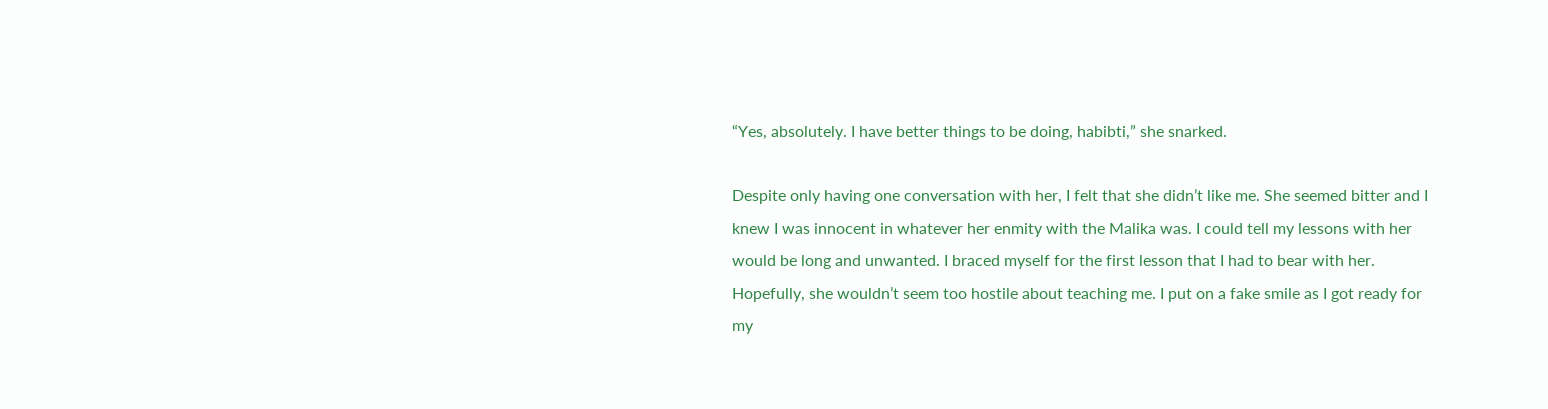“Yes, absolutely. I have better things to be doing, habibti,” she snarked.

Despite only having one conversation with her, I felt that she didn’t like me. She seemed bitter and I knew I was innocent in whatever her enmity with the Malika was. I could tell my lessons with her would be long and unwanted. I braced myself for the first lesson that I had to bear with her. Hopefully, she wouldn’t seem too hostile about teaching me. I put on a fake smile as I got ready for my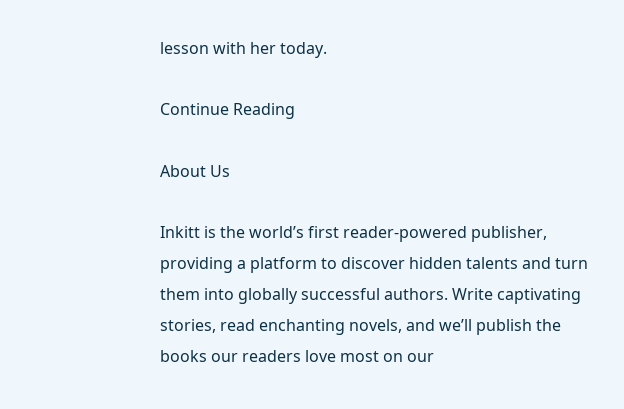lesson with her today.

Continue Reading

About Us

Inkitt is the world’s first reader-powered publisher, providing a platform to discover hidden talents and turn them into globally successful authors. Write captivating stories, read enchanting novels, and we’ll publish the books our readers love most on our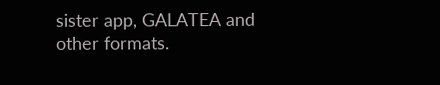sister app, GALATEA and other formats.